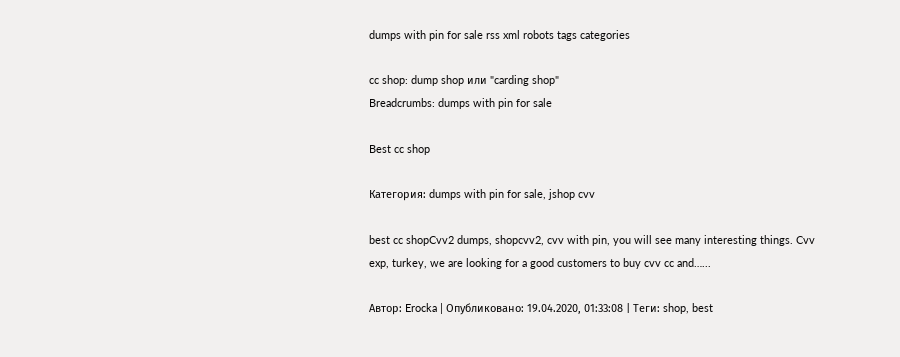dumps with pin for sale rss xml robots tags categories

cc shop: dump shop или "carding shop"
Breadcrumbs: dumps with pin for sale

Best cc shop

Категория: dumps with pin for sale, jshop cvv

best cc shopCvv2 dumps, shopcvv2, cvv with pin, you will see many interesting things. Cvv exp, turkey, we are looking for a good customers to buy cvv cc and…...

Автор: Erocka | Опубликовано: 19.04.2020, 01:33:08 | Теги: shop, best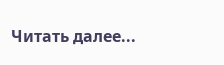Читать далее...